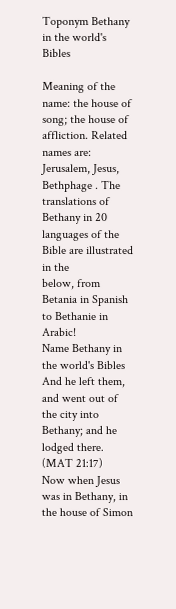Toponym Bethany in the world's Bibles

Meaning of the name: the house of song; the house of affliction. Related names are: Jerusalem, Jesus, Bethphage . The translations of Bethany in 20 languages of the Bible are illustrated in the
below, from Betania in Spanish to Bethanie in Arabic!
Name Bethany in the world's Bibles
And he left them, and went out of the city into Bethany; and he lodged there. (MAT 21:17)
Now when Jesus was in Bethany, in the house of Simon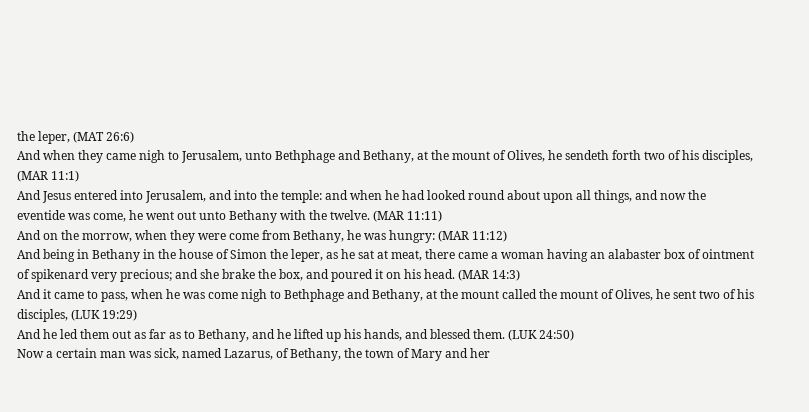the leper, (MAT 26:6)
And when they came nigh to Jerusalem, unto Bethphage and Bethany, at the mount of Olives, he sendeth forth two of his disciples, (MAR 11:1)
And Jesus entered into Jerusalem, and into the temple: and when he had looked round about upon all things, and now the eventide was come, he went out unto Bethany with the twelve. (MAR 11:11)
And on the morrow, when they were come from Bethany, he was hungry: (MAR 11:12)
And being in Bethany in the house of Simon the leper, as he sat at meat, there came a woman having an alabaster box of ointment of spikenard very precious; and she brake the box, and poured it on his head. (MAR 14:3)
And it came to pass, when he was come nigh to Bethphage and Bethany, at the mount called the mount of Olives, he sent two of his disciples, (LUK 19:29)
And he led them out as far as to Bethany, and he lifted up his hands, and blessed them. (LUK 24:50)
Now a certain man was sick, named Lazarus, of Bethany, the town of Mary and her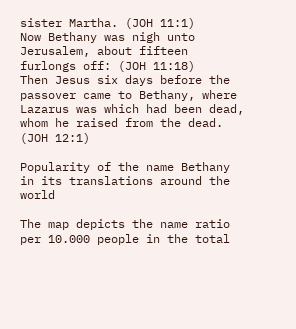sister Martha. (JOH 11:1)
Now Bethany was nigh unto Jerusalem, about fifteen furlongs off: (JOH 11:18)
Then Jesus six days before the passover came to Bethany, where Lazarus was which had been dead, whom he raised from the dead. (JOH 12:1)

Popularity of the name Bethany in its translations around the world

The map depicts the name ratio per 10.000 people in the total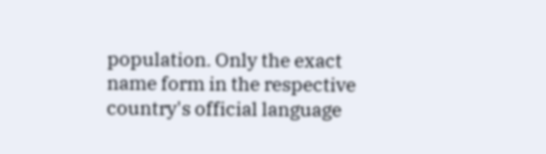population. Only the exact name form in the respective country's official language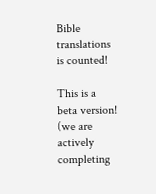Bible translations is counted!

This is a beta version! (we are actively completing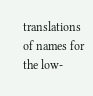translations of names for the low-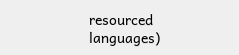resourced languages)